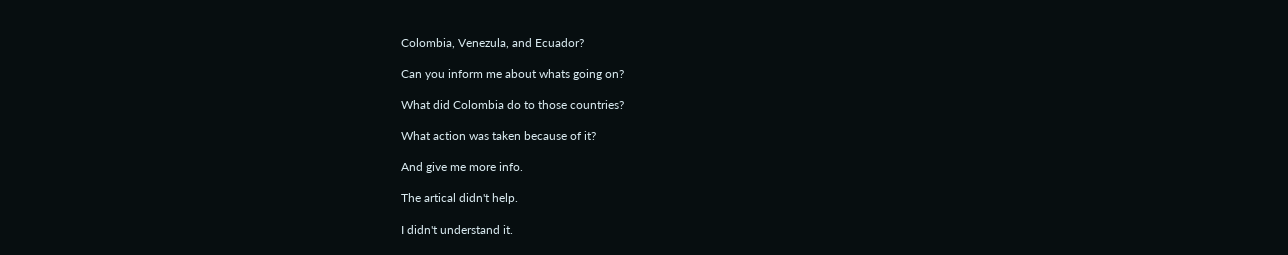Colombia, Venezula, and Ecuador?

Can you inform me about whats going on?

What did Colombia do to those countries?

What action was taken because of it?

And give me more info.

The artical didn't help.

I didn't understand it.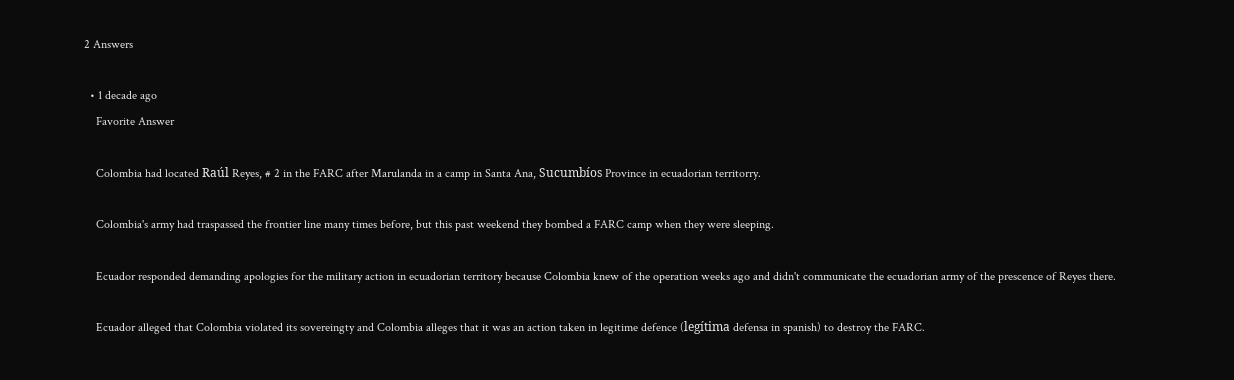2 Answers

  • 1 decade ago
    Favorite Answer

    Colombia had located Raúl Reyes, # 2 in the FARC after Marulanda in a camp in Santa Ana, Sucumbíos Province in ecuadorian territorry.

    Colombia's army had traspassed the frontier line many times before, but this past weekend they bombed a FARC camp when they were sleeping.

    Ecuador responded demanding apologies for the military action in ecuadorian territory because Colombia knew of the operation weeks ago and didn't communicate the ecuadorian army of the prescence of Reyes there.

    Ecuador alleged that Colombia violated its sovereingty and Colombia alleges that it was an action taken in legitime defence (legítima defensa in spanish) to destroy the FARC.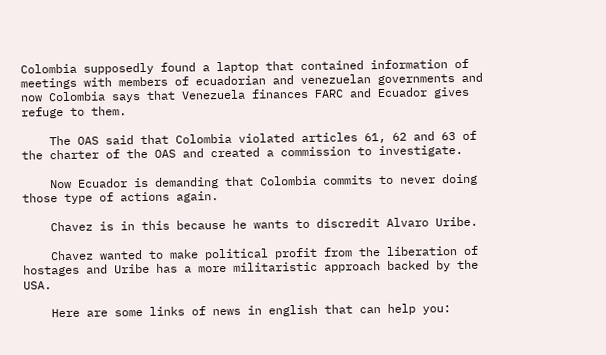Colombia supposedly found a laptop that contained information of meetings with members of ecuadorian and venezuelan governments and now Colombia says that Venezuela finances FARC and Ecuador gives refuge to them.

    The OAS said that Colombia violated articles 61, 62 and 63 of the charter of the OAS and created a commission to investigate.

    Now Ecuador is demanding that Colombia commits to never doing those type of actions again.

    Chavez is in this because he wants to discredit Alvaro Uribe.

    Chavez wanted to make political profit from the liberation of hostages and Uribe has a more militaristic approach backed by the USA.

    Here are some links of news in english that can help you: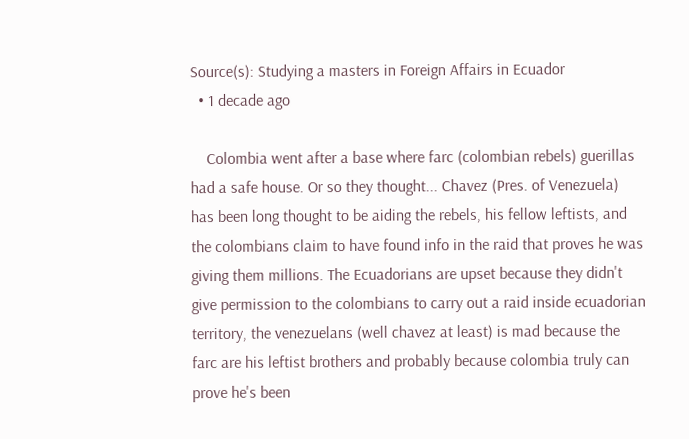Source(s): Studying a masters in Foreign Affairs in Ecuador
  • 1 decade ago

    Colombia went after a base where farc (colombian rebels) guerillas had a safe house. Or so they thought... Chavez (Pres. of Venezuela) has been long thought to be aiding the rebels, his fellow leftists, and the colombians claim to have found info in the raid that proves he was giving them millions. The Ecuadorians are upset because they didn't give permission to the colombians to carry out a raid inside ecuadorian territory, the venezuelans (well chavez at least) is mad because the farc are his leftist brothers and probably because colombia truly can prove he's been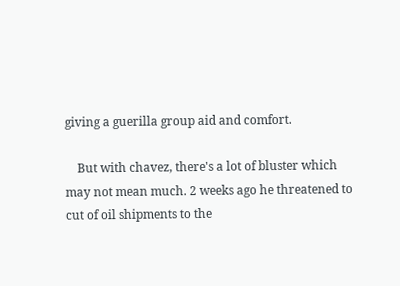giving a guerilla group aid and comfort.

    But with chavez, there's a lot of bluster which may not mean much. 2 weeks ago he threatened to cut of oil shipments to the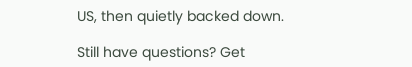US, then quietly backed down.

Still have questions? Get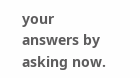your answers by asking now.